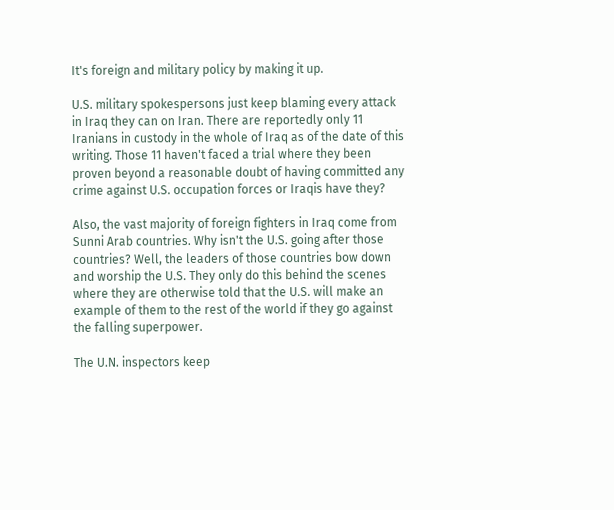It's foreign and military policy by making it up.

U.S. military spokespersons just keep blaming every attack in Iraq they can on Iran. There are reportedly only 11 Iranians in custody in the whole of Iraq as of the date of this writing. Those 11 haven't faced a trial where they been proven beyond a reasonable doubt of having committed any crime against U.S. occupation forces or Iraqis have they?

Also, the vast majority of foreign fighters in Iraq come from Sunni Arab countries. Why isn't the U.S. going after those countries? Well, the leaders of those countries bow down and worship the U.S. They only do this behind the scenes where they are otherwise told that the U.S. will make an example of them to the rest of the world if they go against the falling superpower.

The U.N. inspectors keep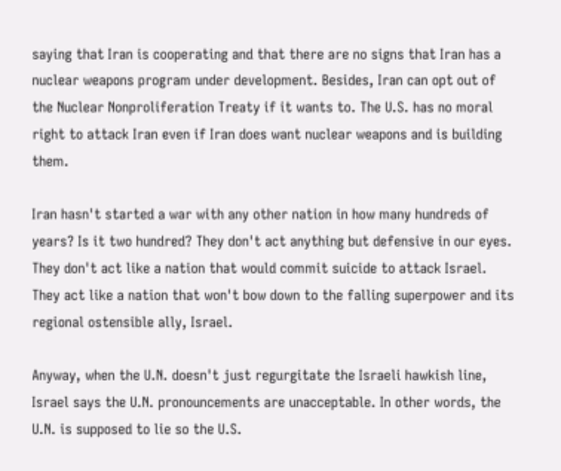saying that Iran is cooperating and that there are no signs that Iran has a nuclear weapons program under development. Besides, Iran can opt out of the Nuclear Nonproliferation Treaty if it wants to. The U.S. has no moral right to attack Iran even if Iran does want nuclear weapons and is building them.

Iran hasn't started a war with any other nation in how many hundreds of years? Is it two hundred? They don't act anything but defensive in our eyes. They don't act like a nation that would commit suicide to attack Israel. They act like a nation that won't bow down to the falling superpower and its regional ostensible ally, Israel.

Anyway, when the U.N. doesn't just regurgitate the Israeli hawkish line, Israel says the U.N. pronouncements are unacceptable. In other words, the U.N. is supposed to lie so the U.S.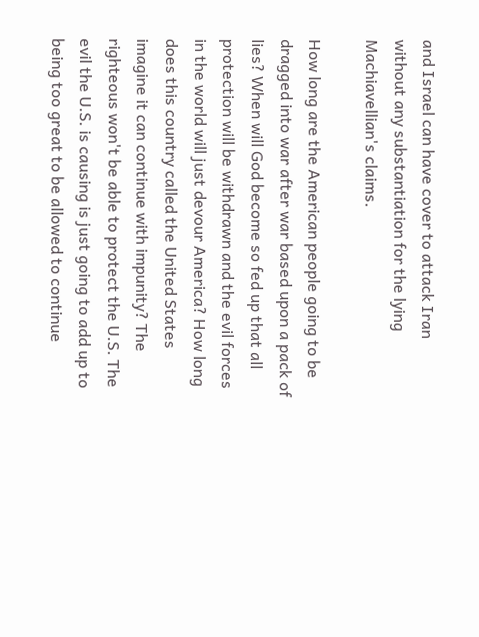and Israel can have cover to attack Iran without any substantiation for the lying Machiavellian's claims.

How long are the American people going to be dragged into war after war based upon a pack of lies? When will God become so fed up that all protection will be withdrawn and the evil forces in the world will just devour America? How long does this country called the United States imagine it can continue with impunity? The righteous won't be able to protect the U.S. The evil the U.S. is causing is just going to add up to being too great to be allowed to continue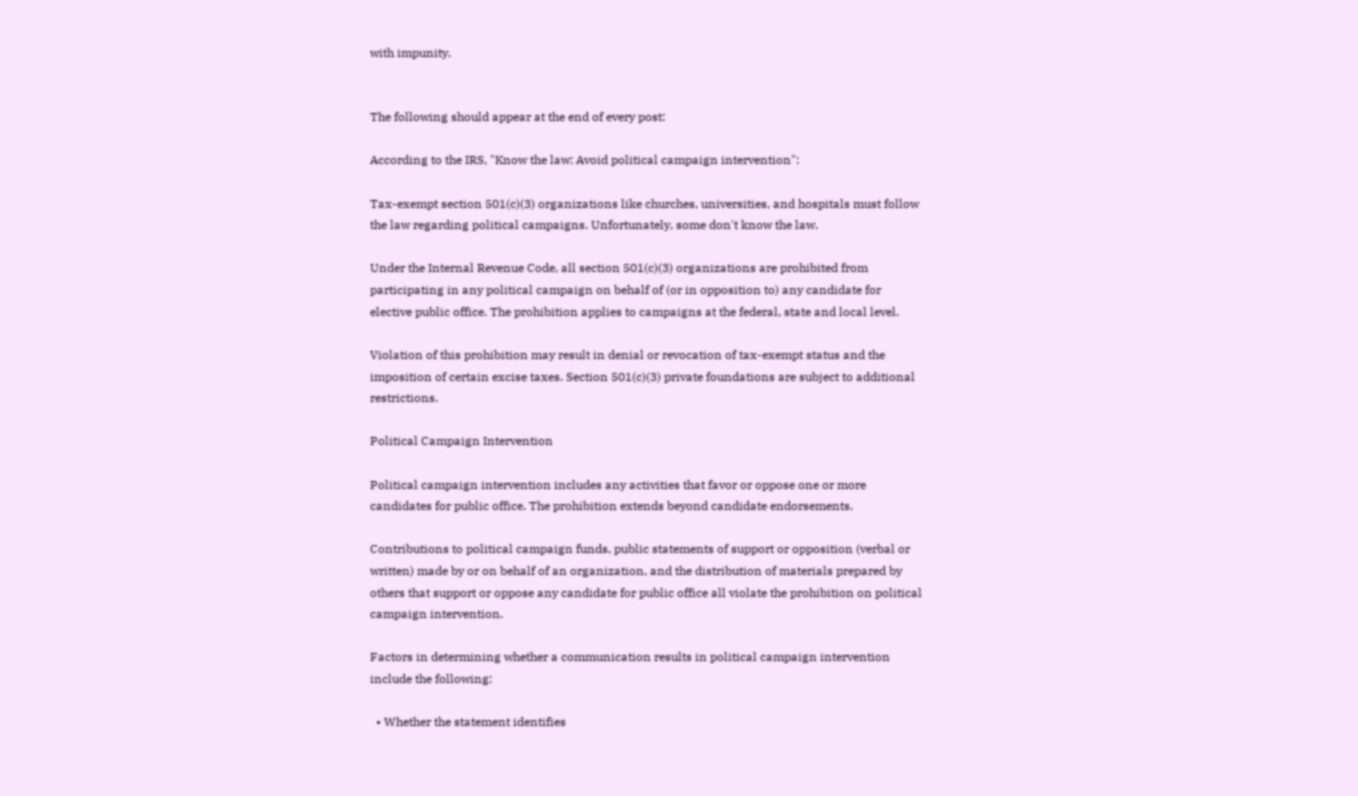with impunity.


The following should appear at the end of every post:

According to the IRS, "Know the law: Avoid political campaign intervention":

Tax-exempt section 501(c)(3) organizations like churches, universities, and hospitals must follow the law regarding political campaigns. Unfortunately, some don't know the law.

Under the Internal Revenue Code, all section 501(c)(3) organizations are prohibited from participating in any political campaign on behalf of (or in opposition to) any candidate for elective public office. The prohibition applies to campaigns at the federal, state and local level.

Violation of this prohibition may result in denial or revocation of tax-exempt status and the imposition of certain excise taxes. Section 501(c)(3) private foundations are subject to additional restrictions.

Political Campaign Intervention

Political campaign intervention includes any activities that favor or oppose one or more candidates for public office. The prohibition extends beyond candidate endorsements.

Contributions to political campaign funds, public statements of support or opposition (verbal or written) made by or on behalf of an organization, and the distribution of materials prepared by others that support or oppose any candidate for public office all violate the prohibition on political campaign intervention.

Factors in determining whether a communication results in political campaign intervention include the following:

  • Whether the statement identifies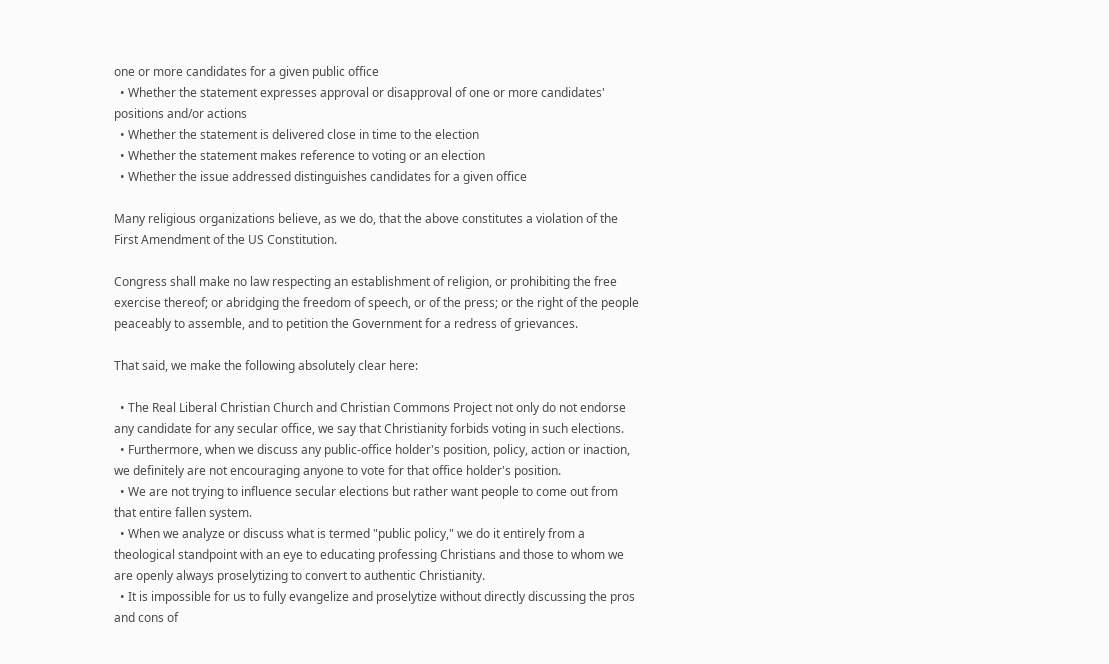one or more candidates for a given public office
  • Whether the statement expresses approval or disapproval of one or more candidates' positions and/or actions
  • Whether the statement is delivered close in time to the election
  • Whether the statement makes reference to voting or an election
  • Whether the issue addressed distinguishes candidates for a given office

Many religious organizations believe, as we do, that the above constitutes a violation of the First Amendment of the US Constitution.

Congress shall make no law respecting an establishment of religion, or prohibiting the free exercise thereof; or abridging the freedom of speech, or of the press; or the right of the people peaceably to assemble, and to petition the Government for a redress of grievances.

That said, we make the following absolutely clear here:

  • The Real Liberal Christian Church and Christian Commons Project not only do not endorse any candidate for any secular office, we say that Christianity forbids voting in such elections.
  • Furthermore, when we discuss any public-office holder's position, policy, action or inaction, we definitely are not encouraging anyone to vote for that office holder's position.
  • We are not trying to influence secular elections but rather want people to come out from that entire fallen system.
  • When we analyze or discuss what is termed "public policy," we do it entirely from a theological standpoint with an eye to educating professing Christians and those to whom we are openly always proselytizing to convert to authentic Christianity.
  • It is impossible for us to fully evangelize and proselytize without directly discussing the pros and cons of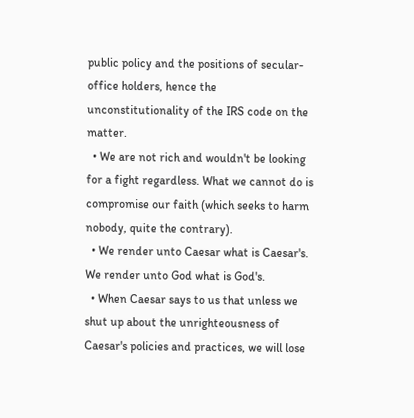public policy and the positions of secular-office holders, hence the unconstitutionality of the IRS code on the matter.
  • We are not rich and wouldn't be looking for a fight regardless. What we cannot do is compromise our faith (which seeks to harm nobody, quite the contrary).
  • We render unto Caesar what is Caesar's. We render unto God what is God's.
  • When Caesar says to us that unless we shut up about the unrighteousness of Caesar's policies and practices, we will lose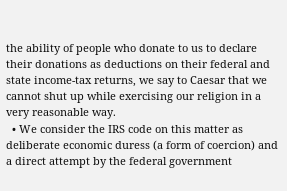the ability of people who donate to us to declare their donations as deductions on their federal and state income-tax returns, we say to Caesar that we cannot shut up while exercising our religion in a very reasonable way.
  • We consider the IRS code on this matter as deliberate economic duress (a form of coercion) and a direct attempt by the federal government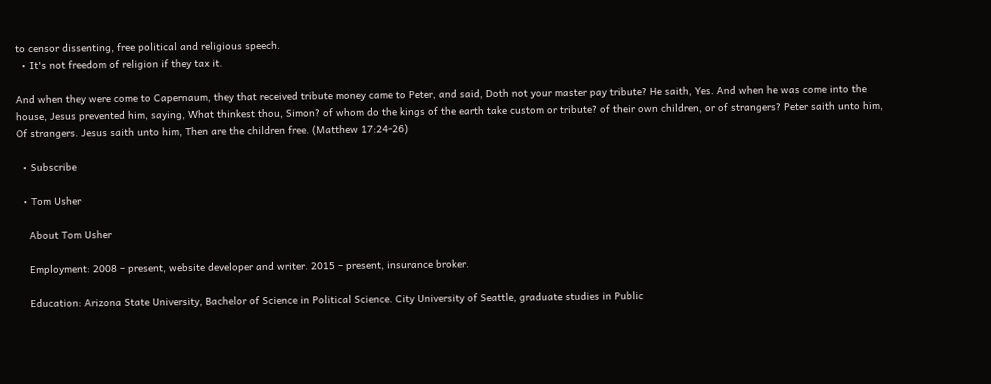to censor dissenting, free political and religious speech.
  • It's not freedom of religion if they tax it.

And when they were come to Capernaum, they that received tribute money came to Peter, and said, Doth not your master pay tribute? He saith, Yes. And when he was come into the house, Jesus prevented him, saying, What thinkest thou, Simon? of whom do the kings of the earth take custom or tribute? of their own children, or of strangers? Peter saith unto him, Of strangers. Jesus saith unto him, Then are the children free. (Matthew 17:24-26)

  • Subscribe

  • Tom Usher

    About Tom Usher

    Employment: 2008 – present, website developer and writer. 2015 – present, insurance broker.

    Education: Arizona State University, Bachelor of Science in Political Science. City University of Seattle, graduate studies in Public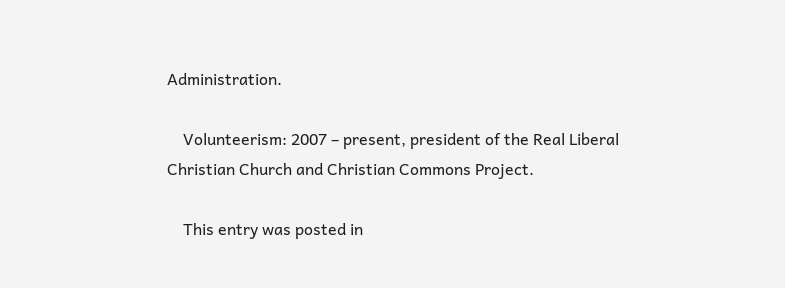Administration.

    Volunteerism: 2007 – present, president of the Real Liberal Christian Church and Christian Commons Project.

    This entry was posted in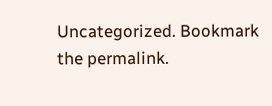Uncategorized. Bookmark the permalink.